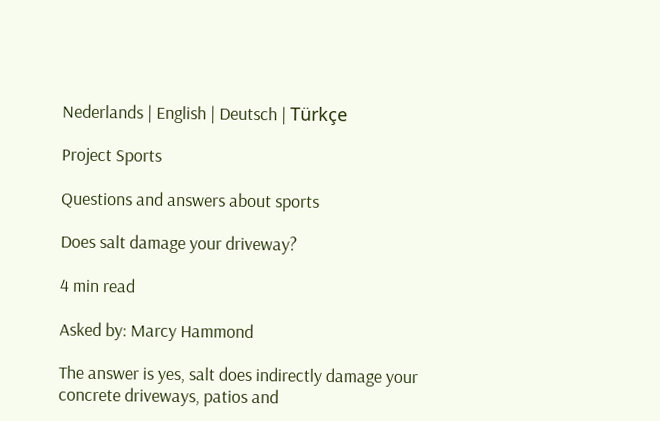Nederlands | English | Deutsch | Türkçe

Project Sports

Questions and answers about sports

Does salt damage your driveway?

4 min read

Asked by: Marcy Hammond

The answer is yes, salt does indirectly damage your concrete driveways, patios and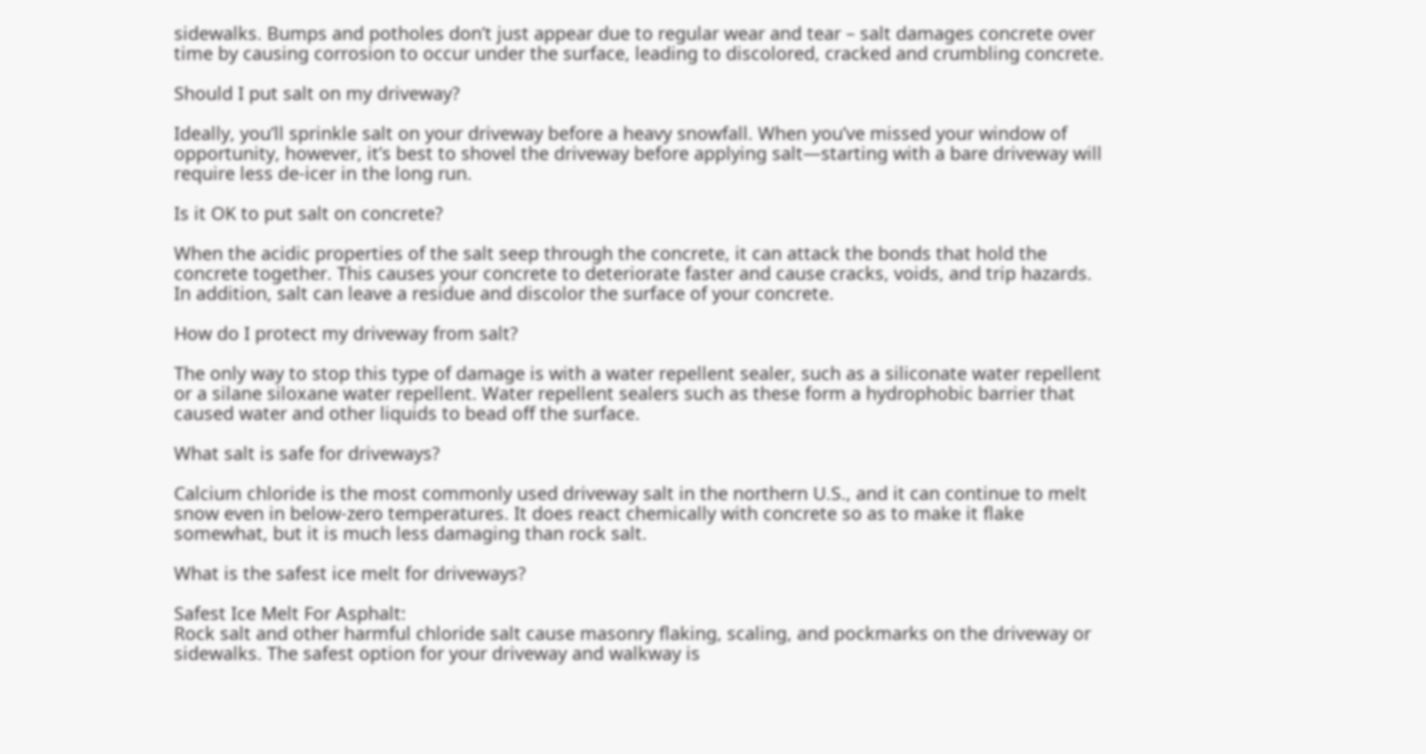sidewalks. Bumps and potholes don’t just appear due to regular wear and tear – salt damages concrete over time by causing corrosion to occur under the surface, leading to discolored, cracked and crumbling concrete.

Should I put salt on my driveway?

Ideally, you’ll sprinkle salt on your driveway before a heavy snowfall. When you’ve missed your window of opportunity, however, it’s best to shovel the driveway before applying salt—starting with a bare driveway will require less de-icer in the long run.

Is it OK to put salt on concrete?

When the acidic properties of the salt seep through the concrete, it can attack the bonds that hold the concrete together. This causes your concrete to deteriorate faster and cause cracks, voids, and trip hazards. In addition, salt can leave a residue and discolor the surface of your concrete.

How do I protect my driveway from salt?

The only way to stop this type of damage is with a water repellent sealer, such as a siliconate water repellent or a silane siloxane water repellent. Water repellent sealers such as these form a hydrophobic barrier that caused water and other liquids to bead off the surface.

What salt is safe for driveways?

Calcium chloride is the most commonly used driveway salt in the northern U.S., and it can continue to melt snow even in below-zero temperatures. It does react chemically with concrete so as to make it flake somewhat, but it is much less damaging than rock salt.

What is the safest ice melt for driveways?

Safest Ice Melt For Asphalt:
Rock salt and other harmful chloride salt cause masonry flaking, scaling, and pockmarks on the driveway or sidewalks. The safest option for your driveway and walkway is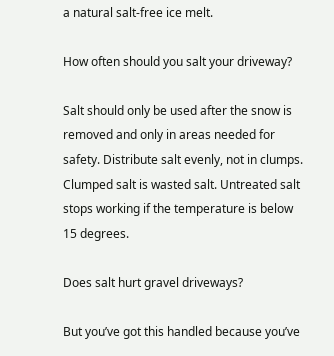a natural salt-free ice melt.

How often should you salt your driveway?

Salt should only be used after the snow is removed and only in areas needed for safety. Distribute salt evenly, not in clumps. Clumped salt is wasted salt. Untreated salt stops working if the temperature is below 15 degrees.

Does salt hurt gravel driveways?

But you’ve got this handled because you’ve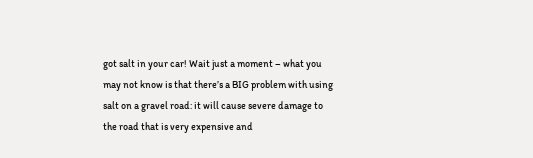got salt in your car! Wait just a moment – what you may not know is that there’s a BIG problem with using salt on a gravel road: it will cause severe damage to the road that is very expensive and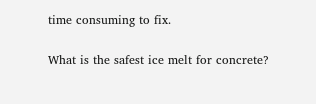time consuming to fix.

What is the safest ice melt for concrete?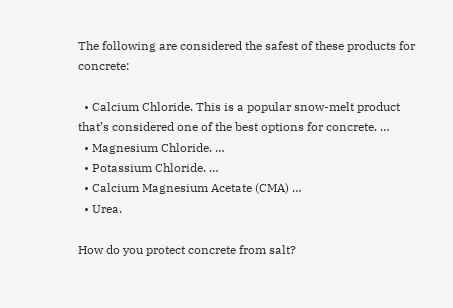The following are considered the safest of these products for concrete:

  • Calcium Chloride. This is a popular snow-melt product that’s considered one of the best options for concrete. …
  • Magnesium Chloride. …
  • Potassium Chloride. …
  • Calcium Magnesium Acetate (CMA) …
  • Urea.

How do you protect concrete from salt?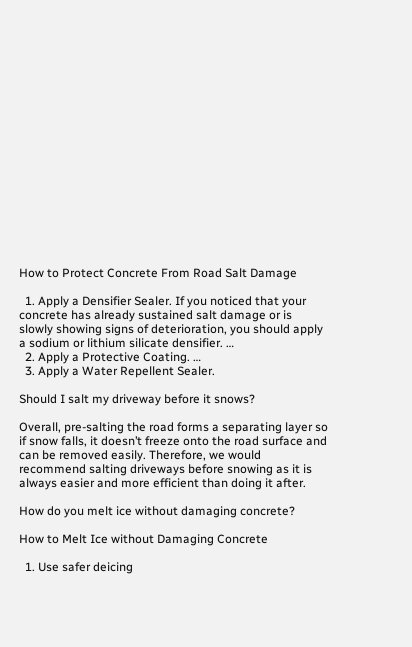How to Protect Concrete From Road Salt Damage

  1. Apply a Densifier Sealer. If you noticed that your concrete has already sustained salt damage or is slowly showing signs of deterioration, you should apply a sodium or lithium silicate densifier. …
  2. Apply a Protective Coating. …
  3. Apply a Water Repellent Sealer.

Should I salt my driveway before it snows?

Overall, pre-salting the road forms a separating layer so if snow falls, it doesn’t freeze onto the road surface and can be removed easily. Therefore, we would recommend salting driveways before snowing as it is always easier and more efficient than doing it after.

How do you melt ice without damaging concrete?

How to Melt Ice without Damaging Concrete

  1. Use safer deicing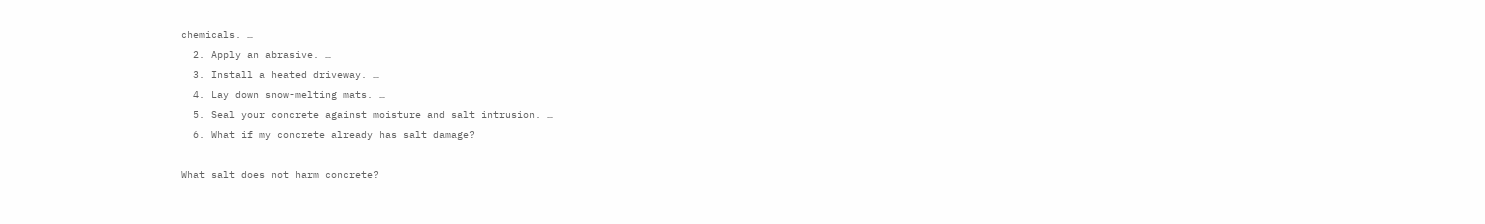chemicals. …
  2. Apply an abrasive. …
  3. Install a heated driveway. …
  4. Lay down snow-melting mats. …
  5. Seal your concrete against moisture and salt intrusion. …
  6. What if my concrete already has salt damage?

What salt does not harm concrete?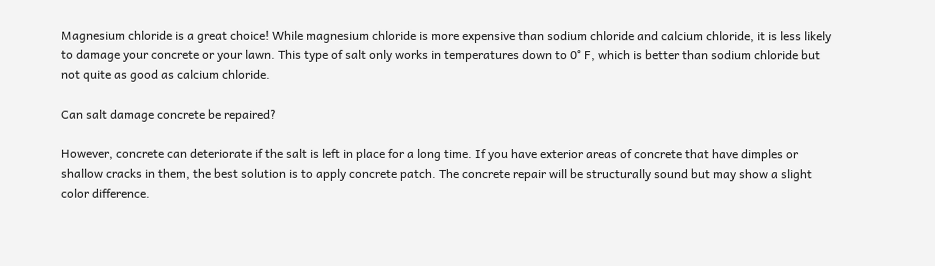Magnesium chloride is a great choice! While magnesium chloride is more expensive than sodium chloride and calcium chloride, it is less likely to damage your concrete or your lawn. This type of salt only works in temperatures down to 0° F, which is better than sodium chloride but not quite as good as calcium chloride.

Can salt damage concrete be repaired?

However, concrete can deteriorate if the salt is left in place for a long time. If you have exterior areas of concrete that have dimples or shallow cracks in them, the best solution is to apply concrete patch. The concrete repair will be structurally sound but may show a slight color difference.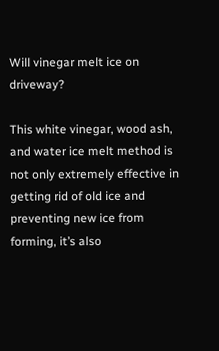Will vinegar melt ice on driveway?

This white vinegar, wood ash, and water ice melt method is not only extremely effective in getting rid of old ice and preventing new ice from forming, it’s also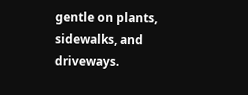gentle on plants, sidewalks, and driveways.